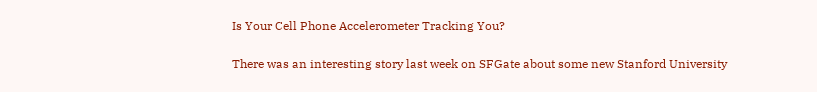Is Your Cell Phone Accelerometer Tracking You?

There was an interesting story last week on SFGate about some new Stanford University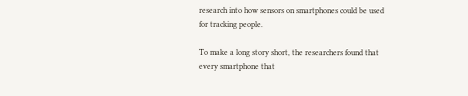research into how sensors on smartphones could be used for tracking people.

To make a long story short, the researchers found that every smartphone that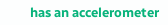has an accelerometer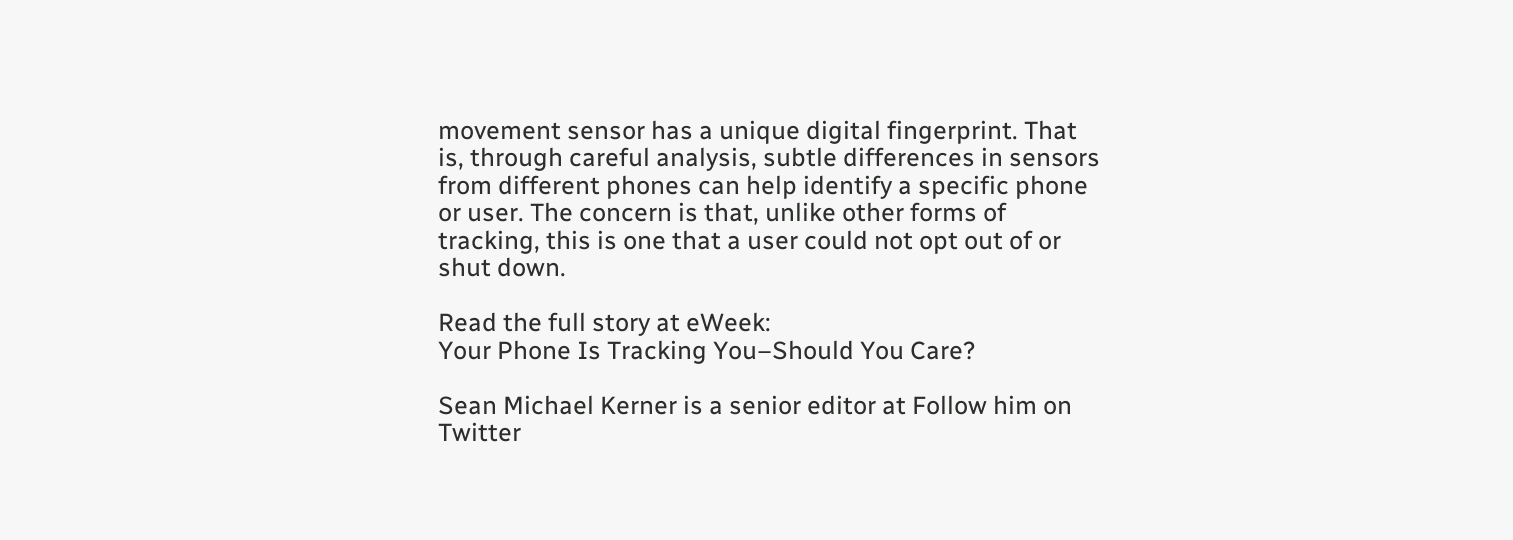movement sensor has a unique digital fingerprint. That is, through careful analysis, subtle differences in sensors from different phones can help identify a specific phone or user. The concern is that, unlike other forms of tracking, this is one that a user could not opt out of or shut down.

Read the full story at eWeek:
Your Phone Is Tracking You–Should You Care?

Sean Michael Kerner is a senior editor at Follow him on Twitter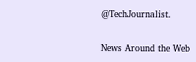@TechJournalist.

News Around the Web